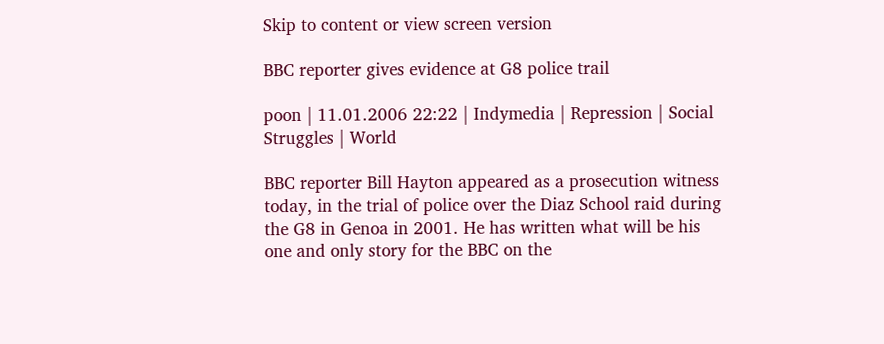Skip to content or view screen version

BBC reporter gives evidence at G8 police trail

poon | 11.01.2006 22:22 | Indymedia | Repression | Social Struggles | World

BBC reporter Bill Hayton appeared as a prosecution witness today, in the trial of police over the Diaz School raid during the G8 in Genoa in 2001. He has written what will be his one and only story for the BBC on the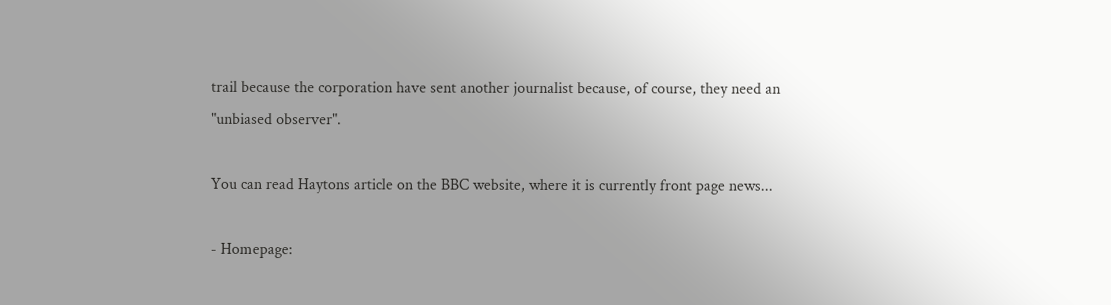trail because the corporation have sent another journalist because, of course, they need an "unbiased observer".

You can read Haytons article on the BBC website, where it is currently front page news...

- Homepage: